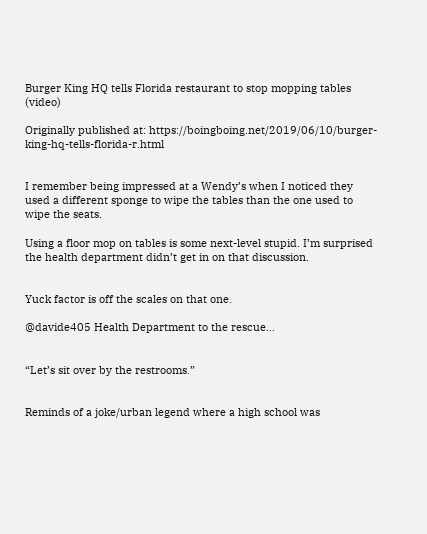Burger King HQ tells Florida restaurant to stop mopping tables (video)

Originally published at: https://boingboing.net/2019/06/10/burger-king-hq-tells-florida-r.html


I remember being impressed at a Wendy’s when I noticed they used a different sponge to wipe the tables than the one used to wipe the seats.

Using a floor mop on tables is some next-level stupid. I’m surprised the health department didn’t get in on that discussion.


Yuck factor is off the scales on that one.

@davide405 Health Department to the rescue…


“Let’s sit over by the restrooms.”


Reminds of a joke/urban legend where a high school was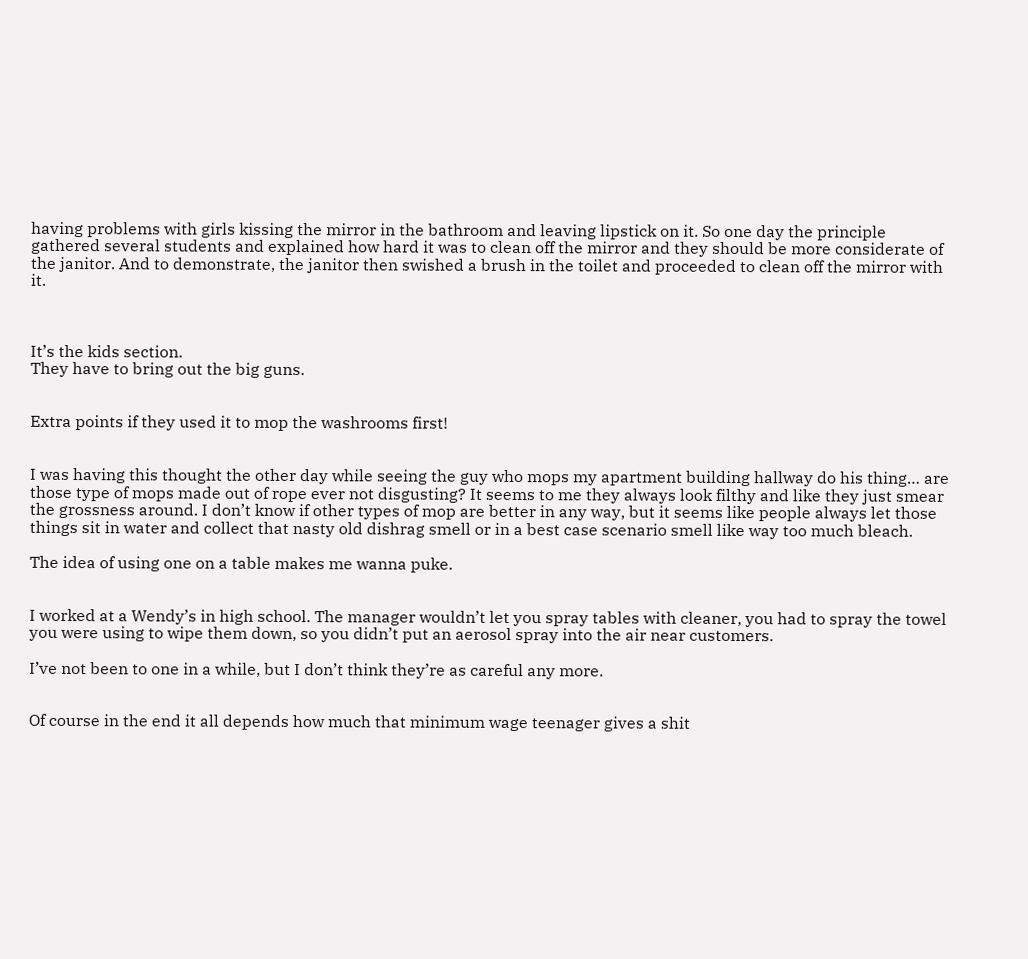having problems with girls kissing the mirror in the bathroom and leaving lipstick on it. So one day the principle gathered several students and explained how hard it was to clean off the mirror and they should be more considerate of the janitor. And to demonstrate, the janitor then swished a brush in the toilet and proceeded to clean off the mirror with it.



It’s the kids section.
They have to bring out the big guns.


Extra points if they used it to mop the washrooms first!


I was having this thought the other day while seeing the guy who mops my apartment building hallway do his thing… are those type of mops made out of rope ever not disgusting? It seems to me they always look filthy and like they just smear the grossness around. I don’t know if other types of mop are better in any way, but it seems like people always let those things sit in water and collect that nasty old dishrag smell or in a best case scenario smell like way too much bleach.

The idea of using one on a table makes me wanna puke.


I worked at a Wendy’s in high school. The manager wouldn’t let you spray tables with cleaner, you had to spray the towel you were using to wipe them down, so you didn’t put an aerosol spray into the air near customers.

I’ve not been to one in a while, but I don’t think they’re as careful any more.


Of course in the end it all depends how much that minimum wage teenager gives a shit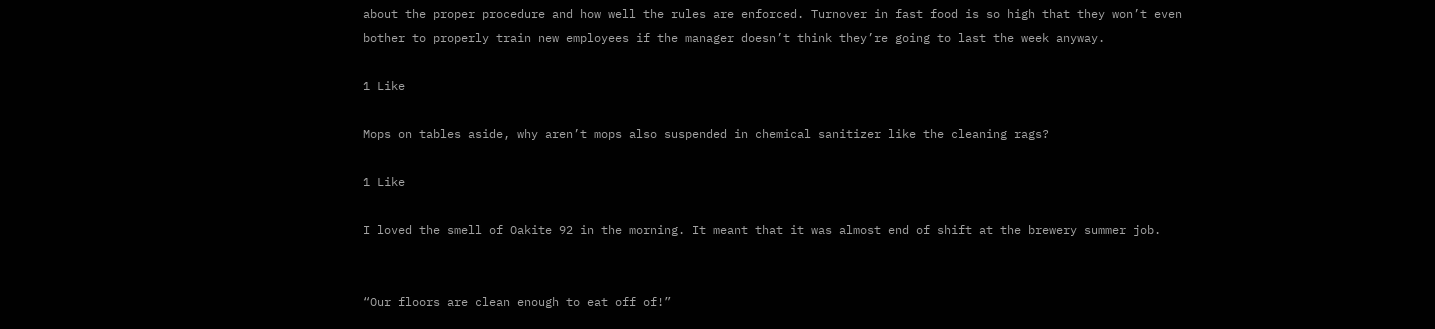about the proper procedure and how well the rules are enforced. Turnover in fast food is so high that they won’t even bother to properly train new employees if the manager doesn’t think they’re going to last the week anyway.

1 Like

Mops on tables aside, why aren’t mops also suspended in chemical sanitizer like the cleaning rags?

1 Like

I loved the smell of Oakite 92 in the morning. It meant that it was almost end of shift at the brewery summer job.


“Our floors are clean enough to eat off of!”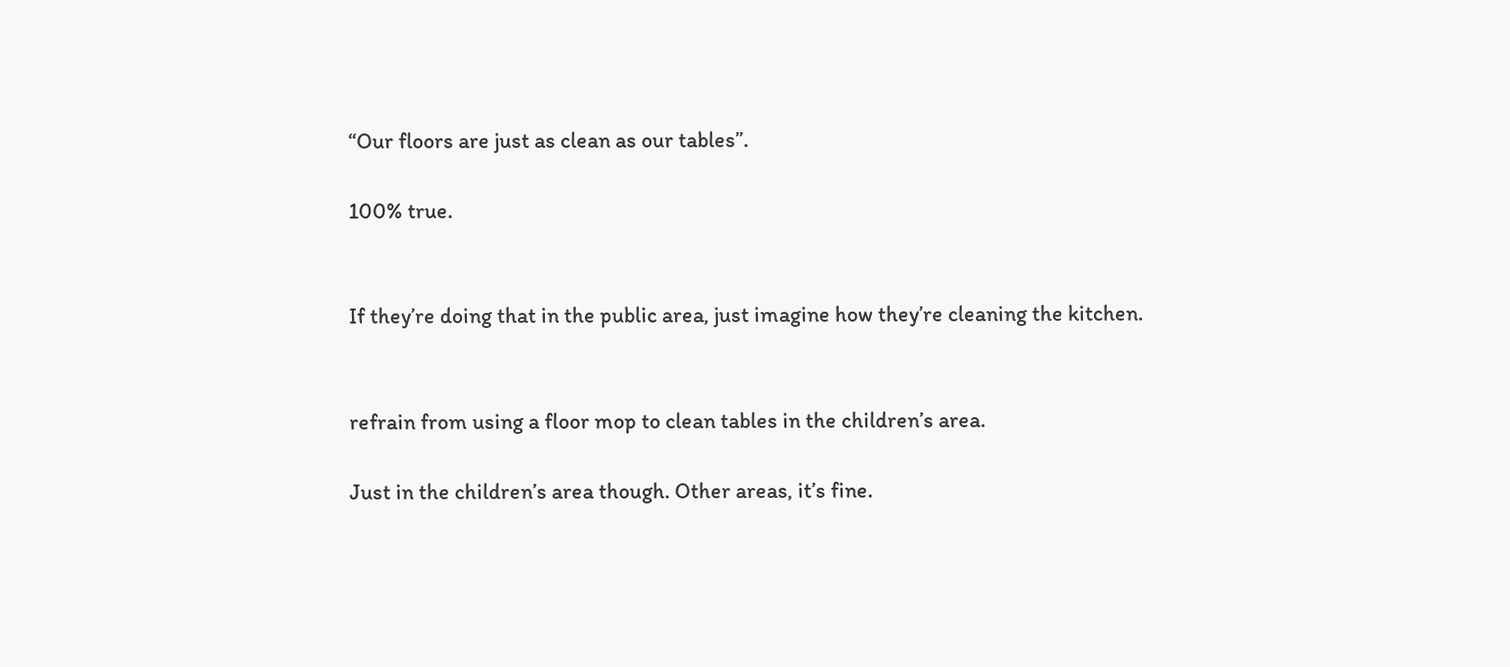“Our floors are just as clean as our tables”.

100% true.


If they’re doing that in the public area, just imagine how they’re cleaning the kitchen.


refrain from using a floor mop to clean tables in the children’s area.

Just in the children’s area though. Other areas, it’s fine.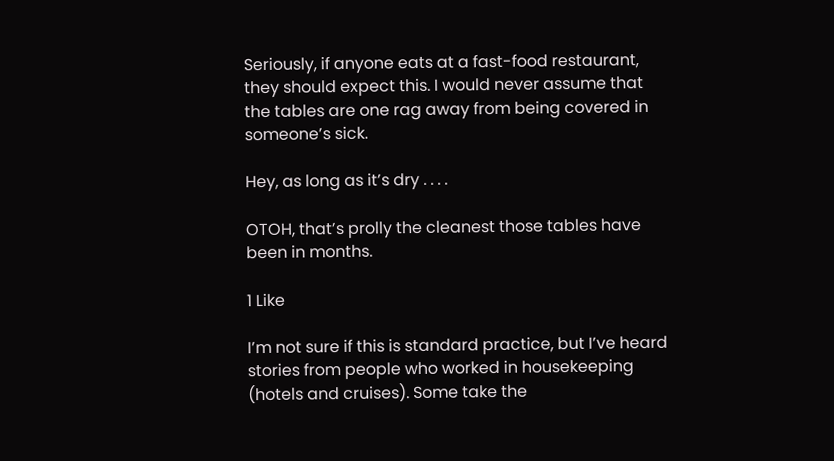Seriously, if anyone eats at a fast-food restaurant, they should expect this. I would never assume that the tables are one rag away from being covered in someone’s sick.

Hey, as long as it’s dry . . . .

OTOH, that’s prolly the cleanest those tables have been in months.

1 Like

I’m not sure if this is standard practice, but I’ve heard stories from people who worked in housekeeping (hotels and cruises). Some take the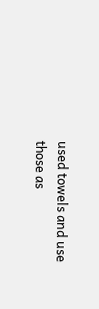used towels and use those as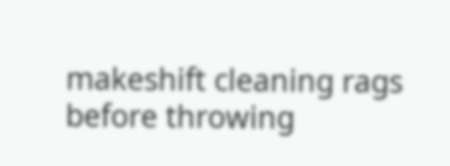makeshift cleaning rags before throwing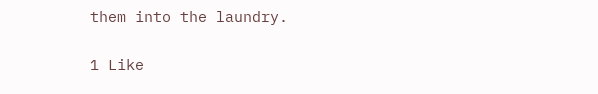them into the laundry.

1 Like